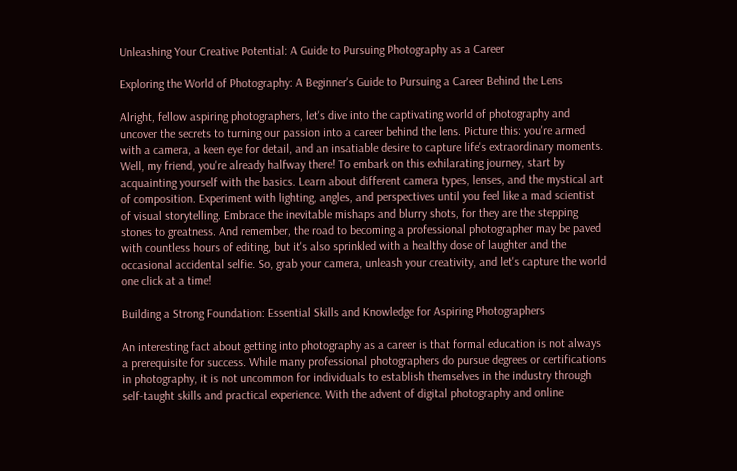Unleashing Your Creative Potential: A Guide to Pursuing Photography as a Career

Exploring the World of Photography: A Beginner's Guide to Pursuing a Career Behind the Lens

Alright, fellow aspiring photographers, let's dive into the captivating world of photography and uncover the secrets to turning our passion into a career behind the lens. Picture this: you're armed with a camera, a keen eye for detail, and an insatiable desire to capture life's extraordinary moments. Well, my friend, you're already halfway there! To embark on this exhilarating journey, start by acquainting yourself with the basics. Learn about different camera types, lenses, and the mystical art of composition. Experiment with lighting, angles, and perspectives until you feel like a mad scientist of visual storytelling. Embrace the inevitable mishaps and blurry shots, for they are the stepping stones to greatness. And remember, the road to becoming a professional photographer may be paved with countless hours of editing, but it's also sprinkled with a healthy dose of laughter and the occasional accidental selfie. So, grab your camera, unleash your creativity, and let's capture the world one click at a time!

Building a Strong Foundation: Essential Skills and Knowledge for Aspiring Photographers

An interesting fact about getting into photography as a career is that formal education is not always a prerequisite for success. While many professional photographers do pursue degrees or certifications in photography, it is not uncommon for individuals to establish themselves in the industry through self-taught skills and practical experience. With the advent of digital photography and online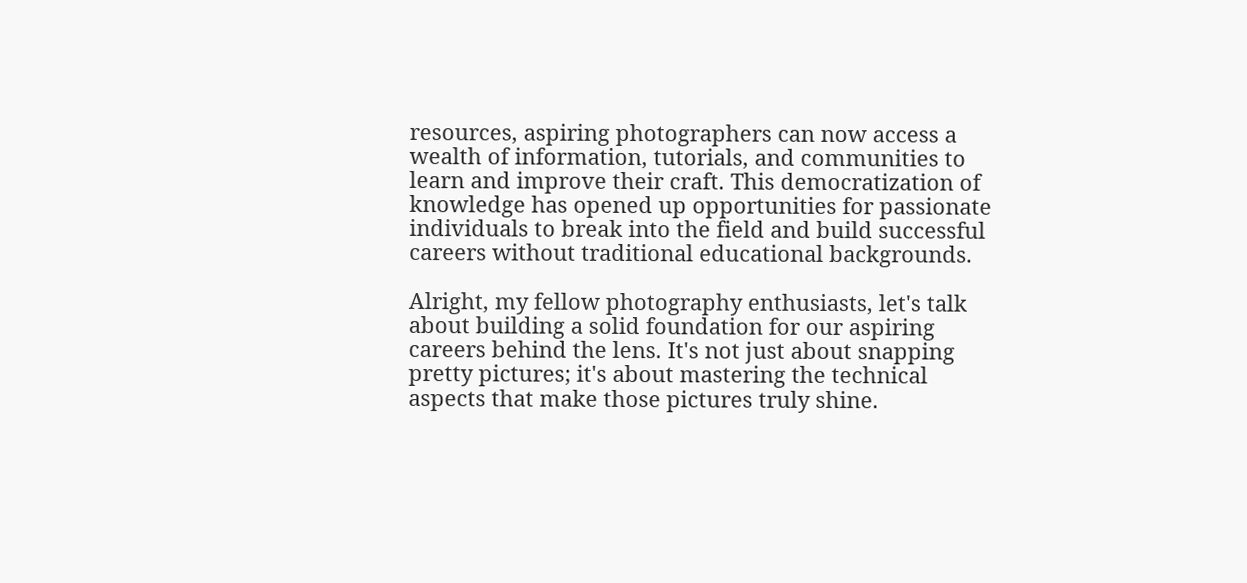resources, aspiring photographers can now access a wealth of information, tutorials, and communities to learn and improve their craft. This democratization of knowledge has opened up opportunities for passionate individuals to break into the field and build successful careers without traditional educational backgrounds.

Alright, my fellow photography enthusiasts, let's talk about building a solid foundation for our aspiring careers behind the lens. It's not just about snapping pretty pictures; it's about mastering the technical aspects that make those pictures truly shine.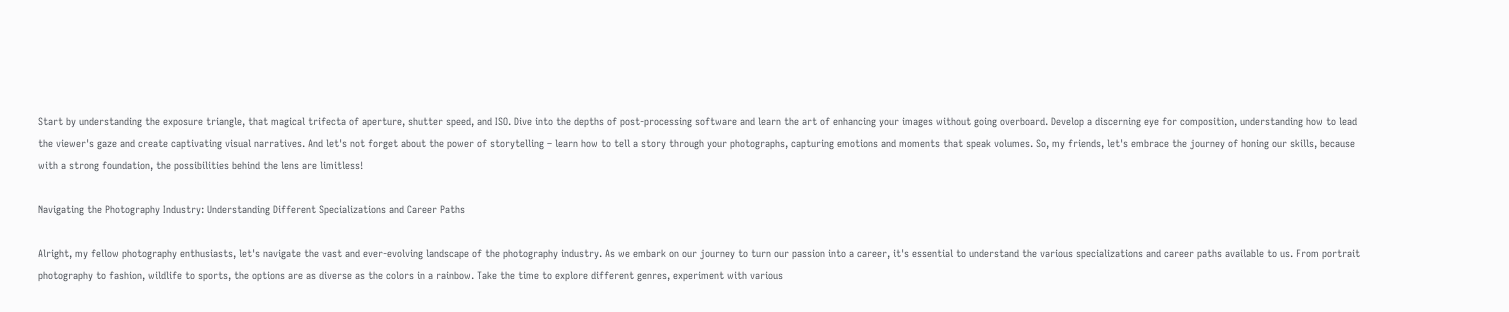Start by understanding the exposure triangle, that magical trifecta of aperture, shutter speed, and ISO. Dive into the depths of post-processing software and learn the art of enhancing your images without going overboard. Develop a discerning eye for composition, understanding how to lead the viewer's gaze and create captivating visual narratives. And let's not forget about the power of storytelling – learn how to tell a story through your photographs, capturing emotions and moments that speak volumes. So, my friends, let's embrace the journey of honing our skills, because with a strong foundation, the possibilities behind the lens are limitless!

Navigating the Photography Industry: Understanding Different Specializations and Career Paths

Alright, my fellow photography enthusiasts, let's navigate the vast and ever-evolving landscape of the photography industry. As we embark on our journey to turn our passion into a career, it's essential to understand the various specializations and career paths available to us. From portrait photography to fashion, wildlife to sports, the options are as diverse as the colors in a rainbow. Take the time to explore different genres, experiment with various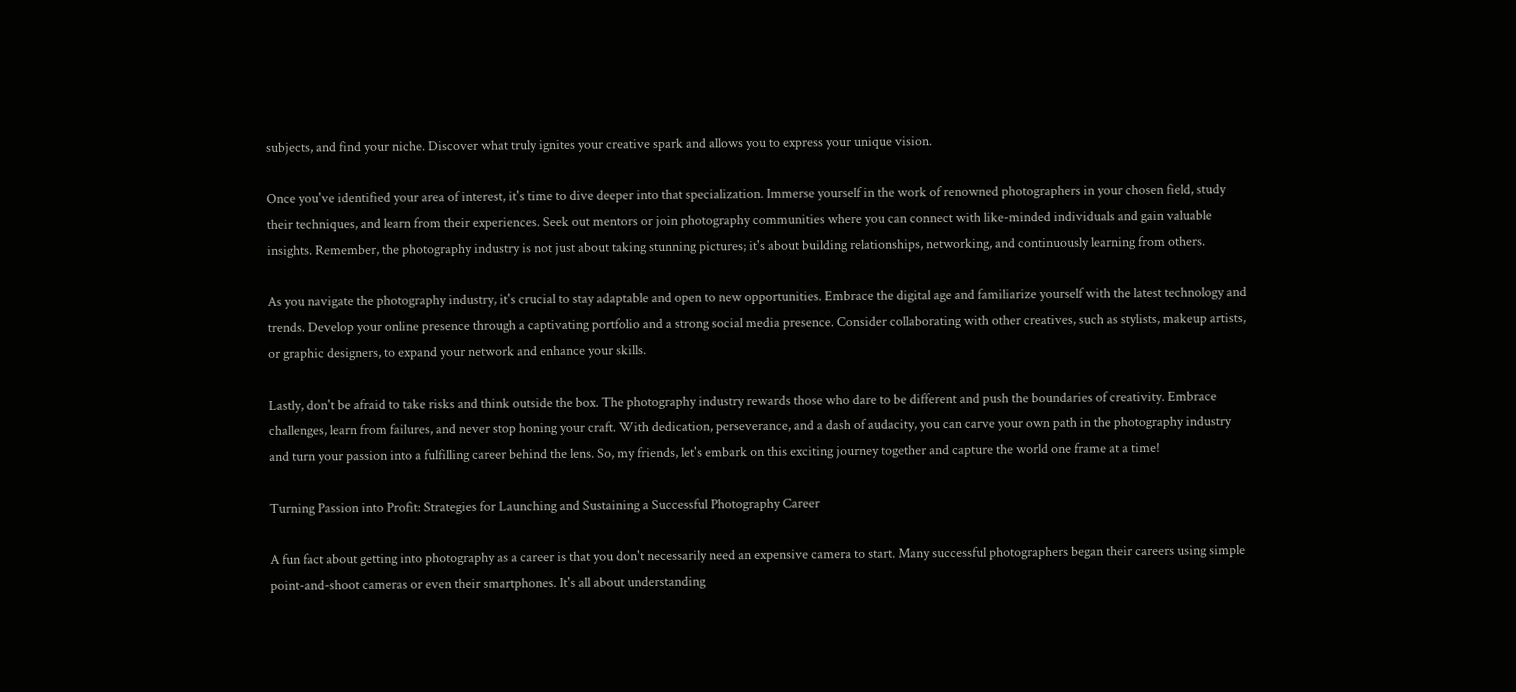subjects, and find your niche. Discover what truly ignites your creative spark and allows you to express your unique vision.

Once you've identified your area of interest, it's time to dive deeper into that specialization. Immerse yourself in the work of renowned photographers in your chosen field, study their techniques, and learn from their experiences. Seek out mentors or join photography communities where you can connect with like-minded individuals and gain valuable insights. Remember, the photography industry is not just about taking stunning pictures; it's about building relationships, networking, and continuously learning from others.

As you navigate the photography industry, it's crucial to stay adaptable and open to new opportunities. Embrace the digital age and familiarize yourself with the latest technology and trends. Develop your online presence through a captivating portfolio and a strong social media presence. Consider collaborating with other creatives, such as stylists, makeup artists, or graphic designers, to expand your network and enhance your skills.

Lastly, don't be afraid to take risks and think outside the box. The photography industry rewards those who dare to be different and push the boundaries of creativity. Embrace challenges, learn from failures, and never stop honing your craft. With dedication, perseverance, and a dash of audacity, you can carve your own path in the photography industry and turn your passion into a fulfilling career behind the lens. So, my friends, let's embark on this exciting journey together and capture the world one frame at a time!

Turning Passion into Profit: Strategies for Launching and Sustaining a Successful Photography Career

A fun fact about getting into photography as a career is that you don't necessarily need an expensive camera to start. Many successful photographers began their careers using simple point-and-shoot cameras or even their smartphones. It's all about understanding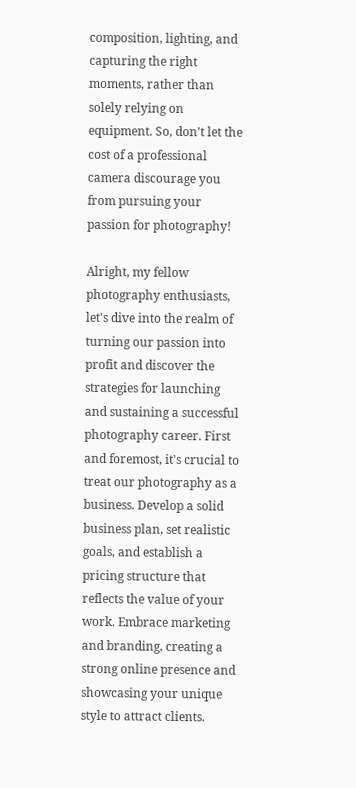composition, lighting, and capturing the right moments, rather than solely relying on equipment. So, don't let the cost of a professional camera discourage you from pursuing your passion for photography!

Alright, my fellow photography enthusiasts, let's dive into the realm of turning our passion into profit and discover the strategies for launching and sustaining a successful photography career. First and foremost, it's crucial to treat our photography as a business. Develop a solid business plan, set realistic goals, and establish a pricing structure that reflects the value of your work. Embrace marketing and branding, creating a strong online presence and showcasing your unique style to attract clients.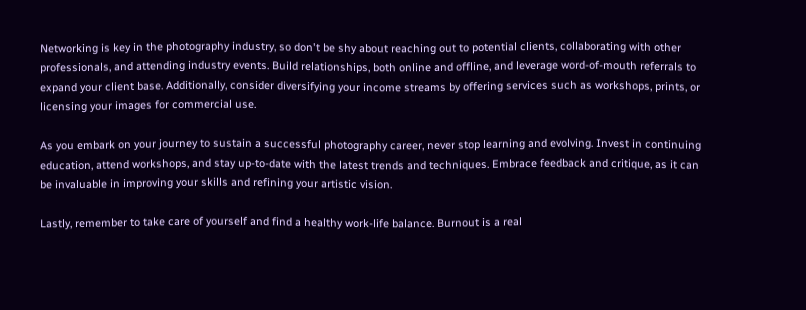Networking is key in the photography industry, so don't be shy about reaching out to potential clients, collaborating with other professionals, and attending industry events. Build relationships, both online and offline, and leverage word-of-mouth referrals to expand your client base. Additionally, consider diversifying your income streams by offering services such as workshops, prints, or licensing your images for commercial use.

As you embark on your journey to sustain a successful photography career, never stop learning and evolving. Invest in continuing education, attend workshops, and stay up-to-date with the latest trends and techniques. Embrace feedback and critique, as it can be invaluable in improving your skills and refining your artistic vision.

Lastly, remember to take care of yourself and find a healthy work-life balance. Burnout is a real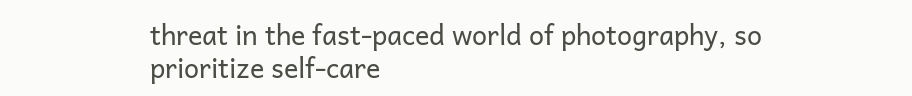threat in the fast-paced world of photography, so prioritize self-care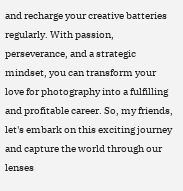and recharge your creative batteries regularly. With passion, perseverance, and a strategic mindset, you can transform your love for photography into a fulfilling and profitable career. So, my friends, let's embark on this exciting journey and capture the world through our lenses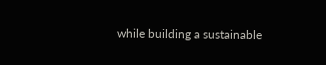while building a sustainable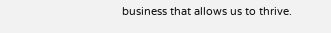business that allows us to thrive.